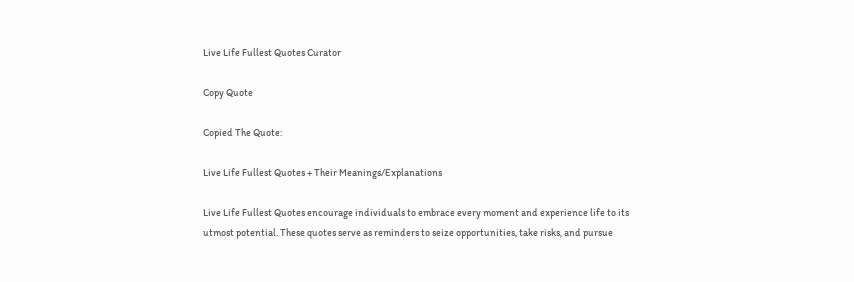Live Life Fullest Quotes Curator

Copy Quote

Copied The Quote:

Live Life Fullest Quotes + Their Meanings/Explanations

Live Life Fullest Quotes encourage individuals to embrace every moment and experience life to its utmost potential. These quotes serve as reminders to seize opportunities, take risks, and pursue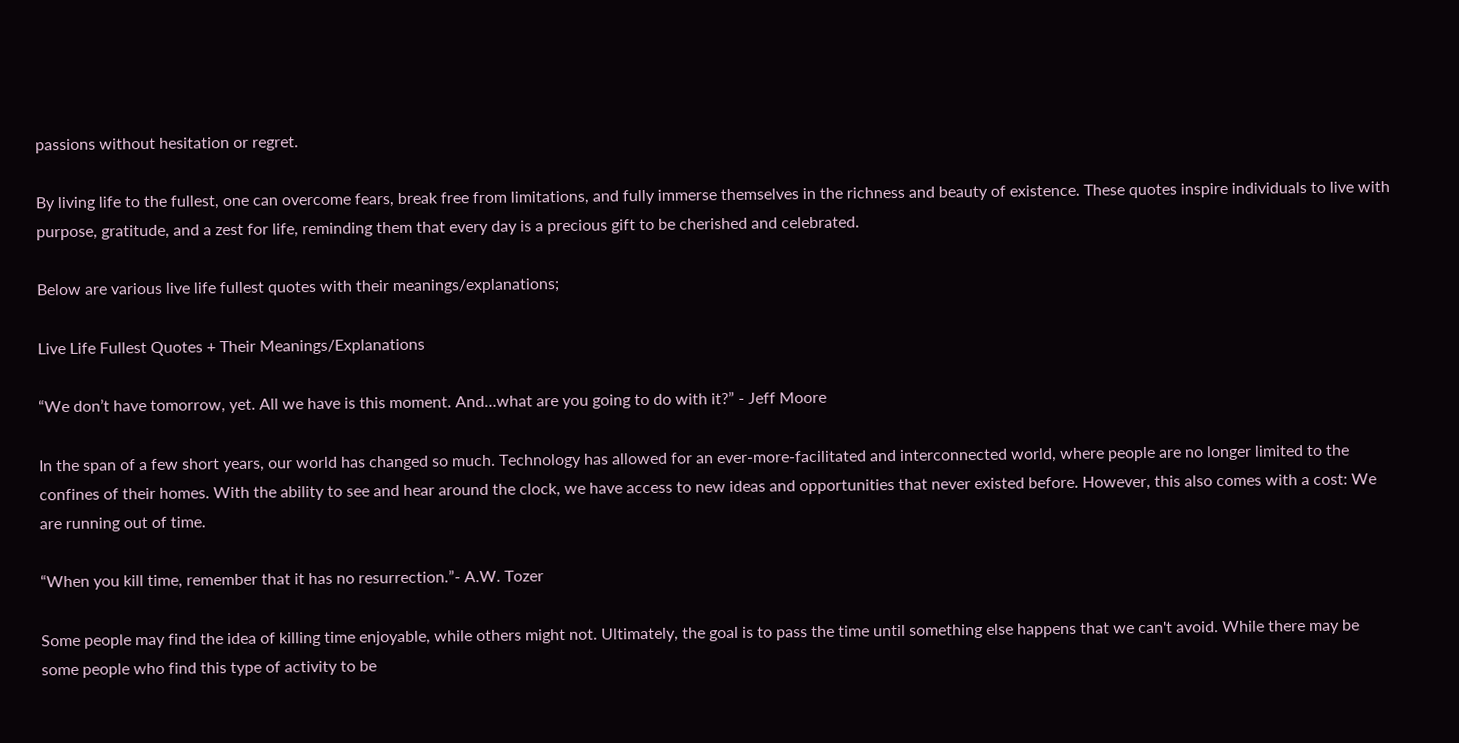passions without hesitation or regret.

By living life to the fullest, one can overcome fears, break free from limitations, and fully immerse themselves in the richness and beauty of existence. These quotes inspire individuals to live with purpose, gratitude, and a zest for life, reminding them that every day is a precious gift to be cherished and celebrated.

Below are various live life fullest quotes with their meanings/explanations;

Live Life Fullest Quotes + Their Meanings/Explanations

“We don’t have tomorrow, yet. All we have is this moment. And…what are you going to do with it?” - Jeff Moore

In the span of a few short years, our world has changed so much. Technology has allowed for an ever-more-facilitated and interconnected world, where people are no longer limited to the confines of their homes. With the ability to see and hear around the clock, we have access to new ideas and opportunities that never existed before. However, this also comes with a cost: We are running out of time.

“When you kill time, remember that it has no resurrection.”- A.W. Tozer

Some people may find the idea of killing time enjoyable, while others might not. Ultimately, the goal is to pass the time until something else happens that we can't avoid. While there may be some people who find this type of activity to be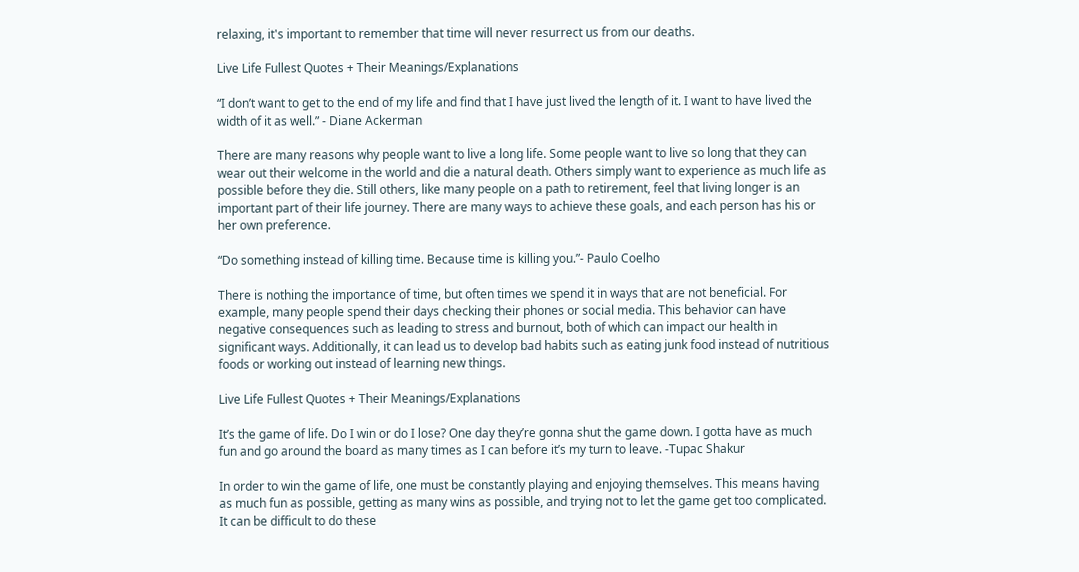relaxing, it's important to remember that time will never resurrect us from our deaths.

Live Life Fullest Quotes + Their Meanings/Explanations

“I don’t want to get to the end of my life and find that I have just lived the length of it. I want to have lived the width of it as well.” - Diane Ackerman

There are many reasons why people want to live a long life. Some people want to live so long that they can wear out their welcome in the world and die a natural death. Others simply want to experience as much life as possible before they die. Still others, like many people on a path to retirement, feel that living longer is an important part of their life journey. There are many ways to achieve these goals, and each person has his or her own preference.

“Do something instead of killing time. Because time is killing you.”- Paulo Coelho

There is nothing the importance of time, but often times we spend it in ways that are not beneficial. For example, many people spend their days checking their phones or social media. This behavior can have negative consequences such as leading to stress and burnout, both of which can impact our health in significant ways. Additionally, it can lead us to develop bad habits such as eating junk food instead of nutritious foods or working out instead of learning new things.

Live Life Fullest Quotes + Their Meanings/Explanations

It’s the game of life. Do I win or do I lose? One day they’re gonna shut the game down. I gotta have as much fun and go around the board as many times as I can before it’s my turn to leave. -Tupac Shakur

In order to win the game of life, one must be constantly playing and enjoying themselves. This means having as much fun as possible, getting as many wins as possible, and trying not to let the game get too complicated. It can be difficult to do these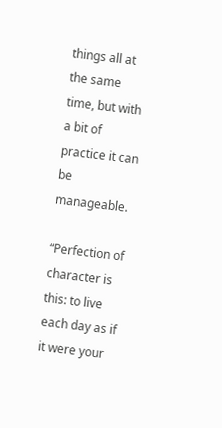things all at the same time, but with a bit of practice it can be manageable.

“Perfection of character is this: to live each day as if it were your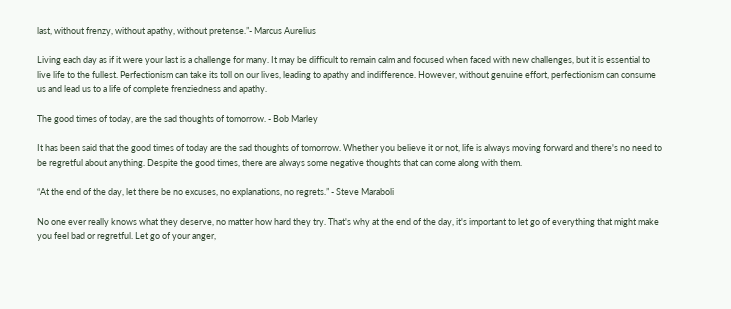last, without frenzy, without apathy, without pretense.”- Marcus Aurelius

Living each day as if it were your last is a challenge for many. It may be difficult to remain calm and focused when faced with new challenges, but it is essential to live life to the fullest. Perfectionism can take its toll on our lives, leading to apathy and indifference. However, without genuine effort, perfectionism can consume us and lead us to a life of complete frenziedness and apathy.

The good times of today, are the sad thoughts of tomorrow. - Bob Marley

It has been said that the good times of today are the sad thoughts of tomorrow. Whether you believe it or not, life is always moving forward and there's no need to be regretful about anything. Despite the good times, there are always some negative thoughts that can come along with them.

“At the end of the day, let there be no excuses, no explanations, no regrets.” - Steve Maraboli

No one ever really knows what they deserve, no matter how hard they try. That's why at the end of the day, it's important to let go of everything that might make you feel bad or regretful. Let go of your anger,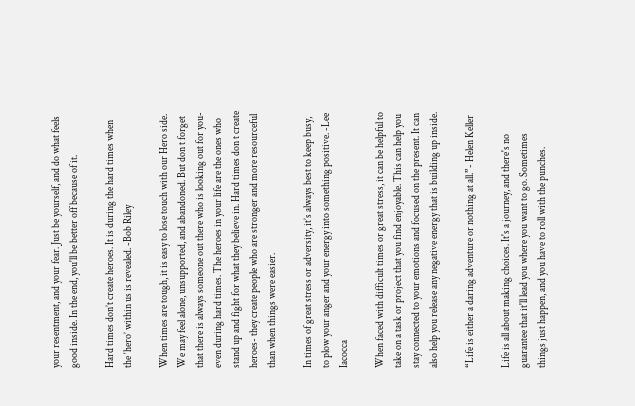your resentment, and your fear. Just be yourself, and do what feels good inside. In the end, you'll be better off because of it.

Hard times don’t create heroes. It is during the hard times when the ‘hero’ within us is revealed. -Bob Riley

When times are tough, it is easy to lose touch with our Hero side. We may feel alone, unsupported, and abandoned. But don t forget that there is always someone out there who is looking out for you- even during hard times. The heroes in your life are the ones who stand up and fight for what they believe in. Hard times don t create heroes- they create people who are stronger and more resourceful than when things were easier.

In times of great stress or adversity, it’s always best to keep busy, to plow your anger and your energy into something positive. -Lee Iacocca

When faced with difficult times or great stress, it can be helpful to take on a task or project that you find enjoyable. This can help you stay connected to your emotions and focused on the present. It can also help you release any negative energy that is building up inside.

“Life is either a daring adventure or nothing at all.”- Helen Keller

Life is all about making choices. It's a journey, and there's no guarantee that it'll lead you where you want to go. Sometimes things just happen, and you have to roll with the punches.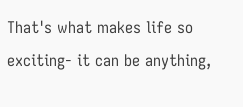That's what makes life so exciting- it can be anything,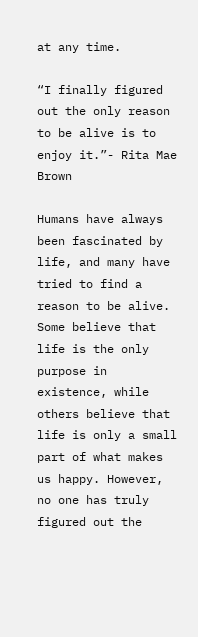at any time.

“I finally figured out the only reason to be alive is to enjoy it.”- Rita Mae Brown

Humans have always been fascinated by life, and many have tried to find a reason to be alive. Some believe that life is the only purpose in existence, while others believe that life is only a small part of what makes us happy. However, no one has truly figured out the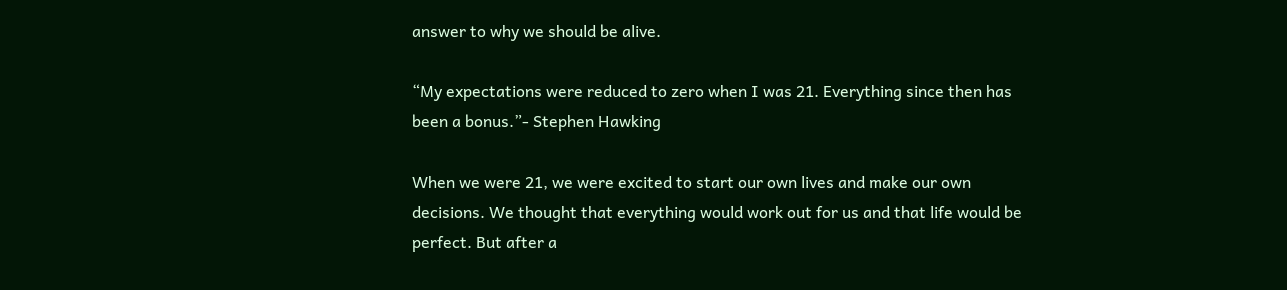answer to why we should be alive.

“My expectations were reduced to zero when I was 21. Everything since then has been a bonus.”- Stephen Hawking

When we were 21, we were excited to start our own lives and make our own decisions. We thought that everything would work out for us and that life would be perfect. But after a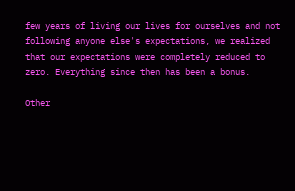few years of living our lives for ourselves and not following anyone else's expectations, we realized that our expectations were completely reduced to zero. Everything since then has been a bonus.

Other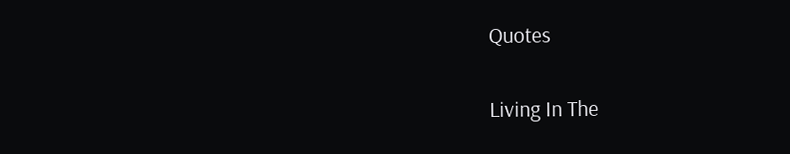Quotes

Living In The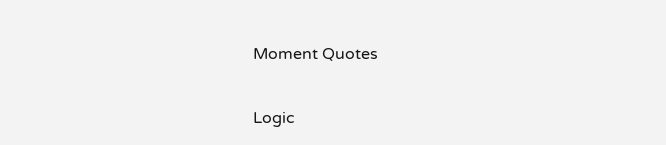Moment Quotes

Logic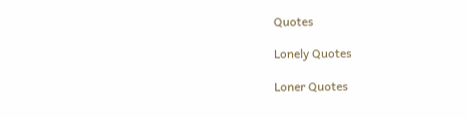Quotes

Lonely Quotes

Loner Quotes